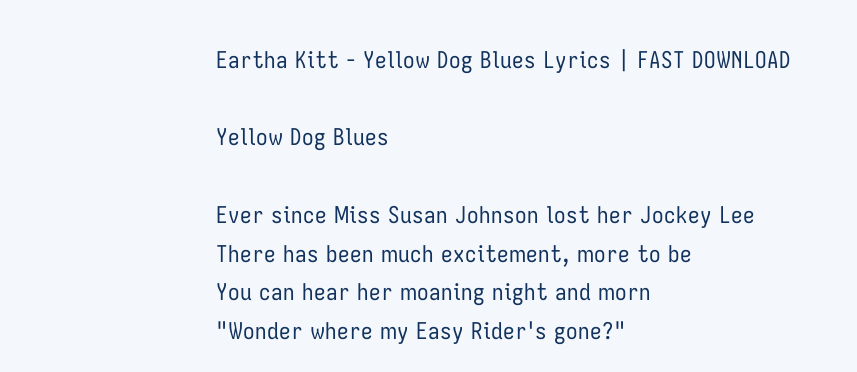Eartha Kitt - Yellow Dog Blues Lyrics | FAST DOWNLOAD

Yellow Dog Blues

Ever since Miss Susan Johnson lost her Jockey Lee
There has been much excitement, more to be
You can hear her moaning night and morn
"Wonder where my Easy Rider's gone?"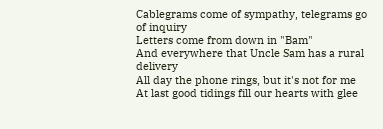Cablegrams come of sympathy, telegrams go of inquiry
Letters come from down in "Bam"
And everywhere that Uncle Sam has a rural delivery
All day the phone rings, but it's not for me
At last good tidings fill our hearts with glee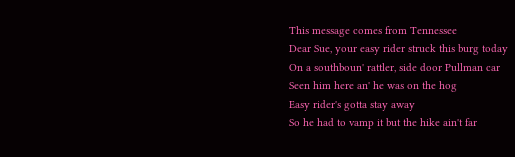This message comes from Tennessee
Dear Sue, your easy rider struck this burg today
On a southboun' rattler, side door Pullman car
Seen him here an' he was on the hog
Easy rider's gotta stay away
So he had to vamp it but the hike ain't far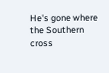He's gone where the Southern cross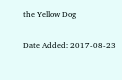the Yellow Dog

Date Added: 2017-08-23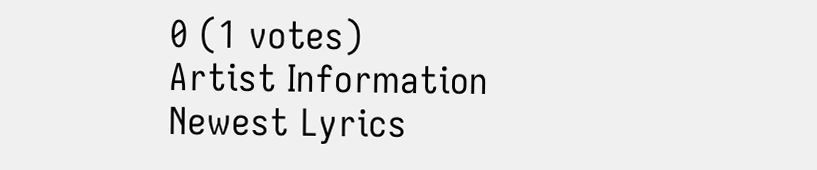0 (1 votes)
Artist Information
Newest Lyrics